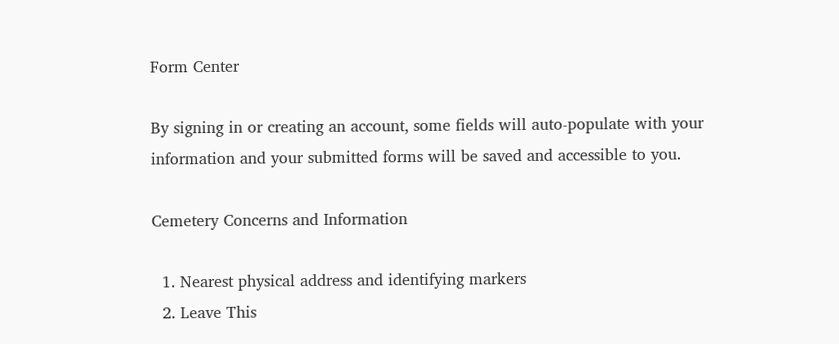Form Center

By signing in or creating an account, some fields will auto-populate with your information and your submitted forms will be saved and accessible to you.

Cemetery Concerns and Information

  1. Nearest physical address and identifying markers
  2. Leave This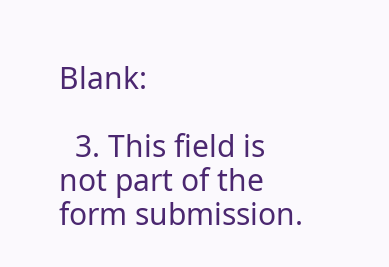Blank:

  3. This field is not part of the form submission.